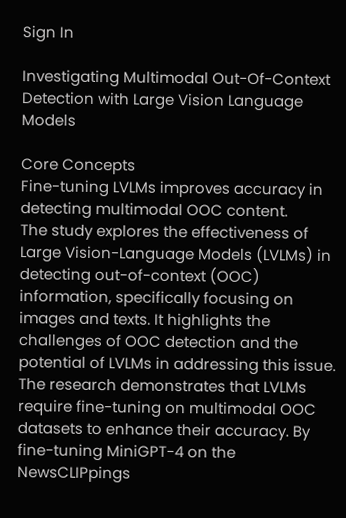Sign In

Investigating Multimodal Out-Of-Context Detection with Large Vision Language Models

Core Concepts
Fine-tuning LVLMs improves accuracy in detecting multimodal OOC content.
The study explores the effectiveness of Large Vision-Language Models (LVLMs) in detecting out-of-context (OOC) information, specifically focusing on images and texts. It highlights the challenges of OOC detection and the potential of LVLMs in addressing this issue. The research demonstrates that LVLMs require fine-tuning on multimodal OOC datasets to enhance their accuracy. By fine-tuning MiniGPT-4 on the NewsCLIPpings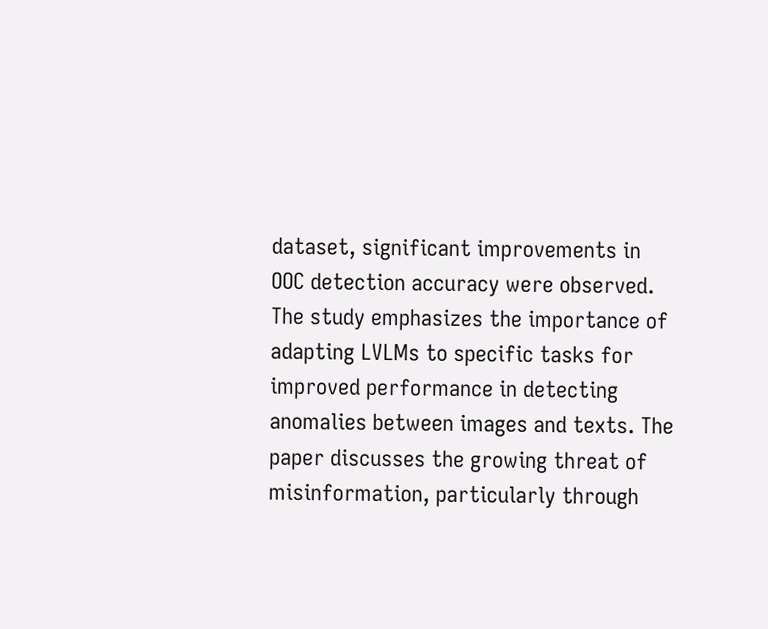dataset, significant improvements in OOC detection accuracy were observed. The study emphasizes the importance of adapting LVLMs to specific tasks for improved performance in detecting anomalies between images and texts. The paper discusses the growing threat of misinformation, particularly through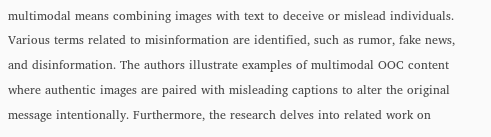multimodal means combining images with text to deceive or mislead individuals. Various terms related to misinformation are identified, such as rumor, fake news, and disinformation. The authors illustrate examples of multimodal OOC content where authentic images are paired with misleading captions to alter the original message intentionally. Furthermore, the research delves into related work on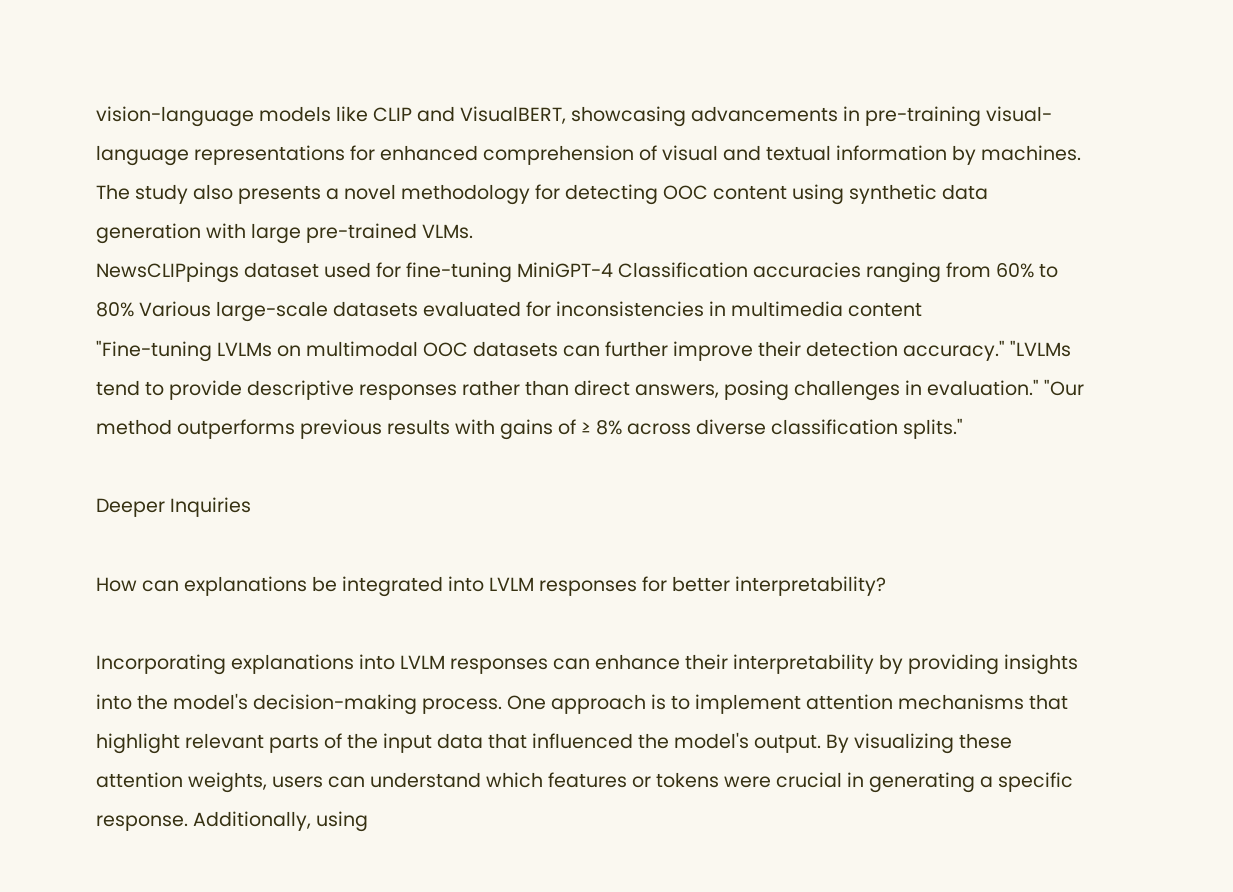vision-language models like CLIP and VisualBERT, showcasing advancements in pre-training visual-language representations for enhanced comprehension of visual and textual information by machines. The study also presents a novel methodology for detecting OOC content using synthetic data generation with large pre-trained VLMs.
NewsCLIPpings dataset used for fine-tuning MiniGPT-4 Classification accuracies ranging from 60% to 80% Various large-scale datasets evaluated for inconsistencies in multimedia content
"Fine-tuning LVLMs on multimodal OOC datasets can further improve their detection accuracy." "LVLMs tend to provide descriptive responses rather than direct answers, posing challenges in evaluation." "Our method outperforms previous results with gains of ≥ 8% across diverse classification splits."

Deeper Inquiries

How can explanations be integrated into LVLM responses for better interpretability?

Incorporating explanations into LVLM responses can enhance their interpretability by providing insights into the model's decision-making process. One approach is to implement attention mechanisms that highlight relevant parts of the input data that influenced the model's output. By visualizing these attention weights, users can understand which features or tokens were crucial in generating a specific response. Additionally, using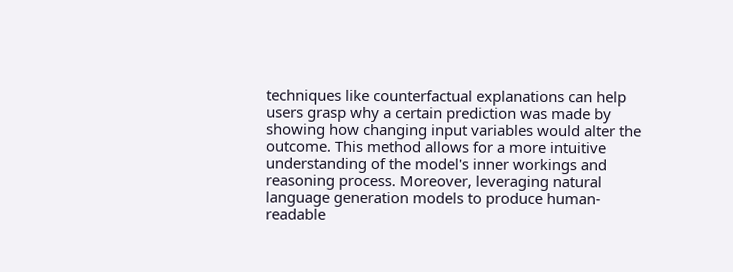techniques like counterfactual explanations can help users grasp why a certain prediction was made by showing how changing input variables would alter the outcome. This method allows for a more intuitive understanding of the model's inner workings and reasoning process. Moreover, leveraging natural language generation models to produce human-readable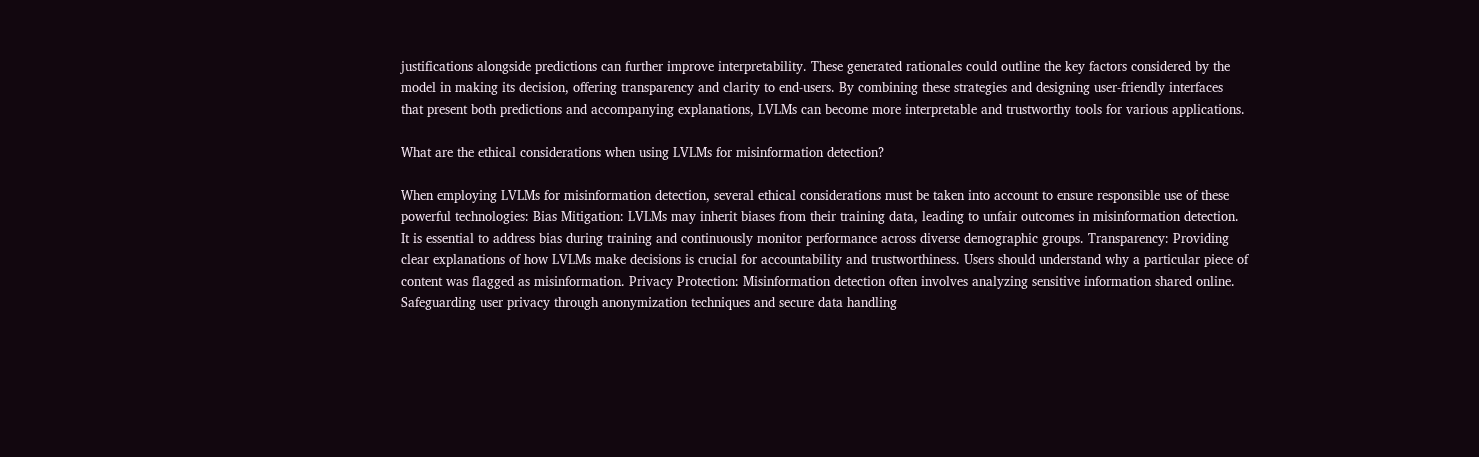justifications alongside predictions can further improve interpretability. These generated rationales could outline the key factors considered by the model in making its decision, offering transparency and clarity to end-users. By combining these strategies and designing user-friendly interfaces that present both predictions and accompanying explanations, LVLMs can become more interpretable and trustworthy tools for various applications.

What are the ethical considerations when using LVLMs for misinformation detection?

When employing LVLMs for misinformation detection, several ethical considerations must be taken into account to ensure responsible use of these powerful technologies: Bias Mitigation: LVLMs may inherit biases from their training data, leading to unfair outcomes in misinformation detection. It is essential to address bias during training and continuously monitor performance across diverse demographic groups. Transparency: Providing clear explanations of how LVLMs make decisions is crucial for accountability and trustworthiness. Users should understand why a particular piece of content was flagged as misinformation. Privacy Protection: Misinformation detection often involves analyzing sensitive information shared online. Safeguarding user privacy through anonymization techniques and secure data handling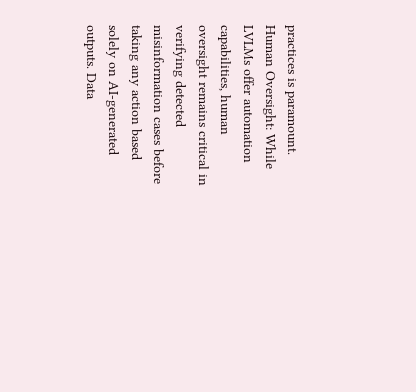practices is paramount. Human Oversight: While LVLMs offer automation capabilities, human oversight remains critical in verifying detected misinformation cases before taking any action based solely on AI-generated outputs. Data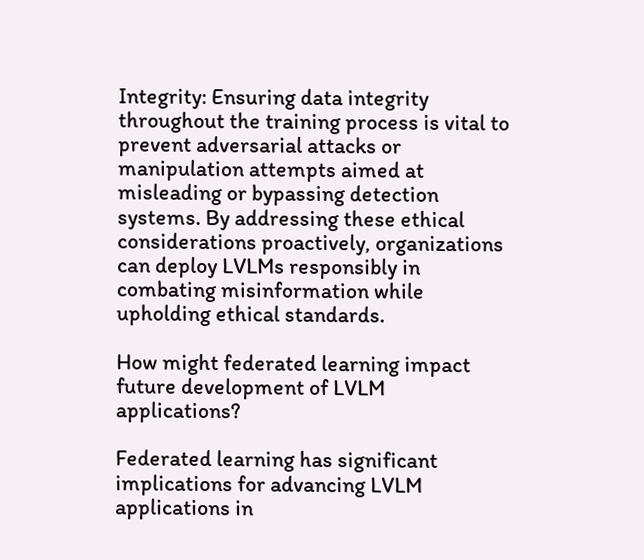Integrity: Ensuring data integrity throughout the training process is vital to prevent adversarial attacks or manipulation attempts aimed at misleading or bypassing detection systems. By addressing these ethical considerations proactively, organizations can deploy LVLMs responsibly in combating misinformation while upholding ethical standards.

How might federated learning impact future development of LVLM applications?

Federated learning has significant implications for advancing LVLM applications in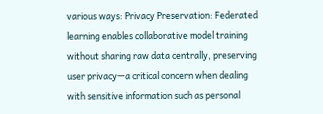various ways: Privacy Preservation: Federated learning enables collaborative model training without sharing raw data centrally, preserving user privacy—a critical concern when dealing with sensitive information such as personal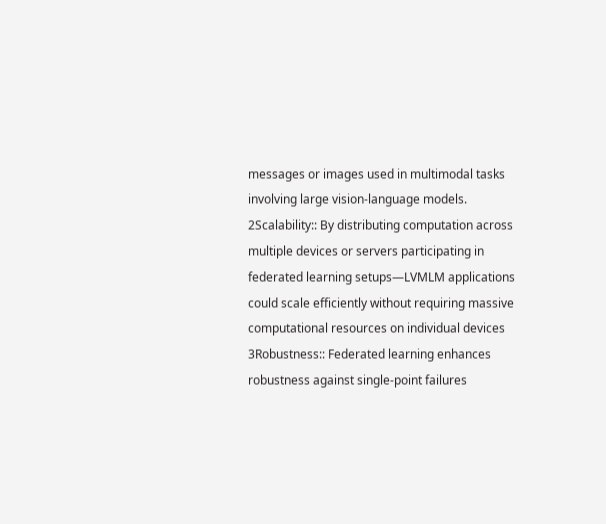messages or images used in multimodal tasks involving large vision-language models. 2Scalability:: By distributing computation across multiple devices or servers participating in federated learning setups—LVMLM applications could scale efficiently without requiring massive computational resources on individual devices 3Robustness:: Federated learning enhances robustness against single-point failures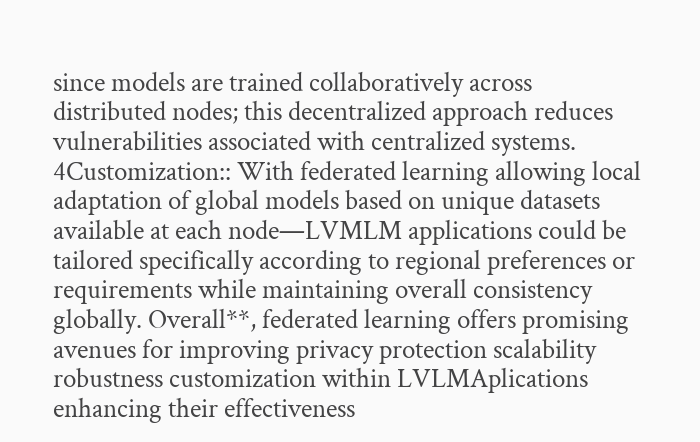since models are trained collaboratively across distributed nodes; this decentralized approach reduces vulnerabilities associated with centralized systems. 4Customization:: With federated learning allowing local adaptation of global models based on unique datasets available at each node—LVMLM applications could be tailored specifically according to regional preferences or requirements while maintaining overall consistency globally. Overall**, federated learning offers promising avenues for improving privacy protection scalability robustness customization within LVLMAplications enhancing their effectiveness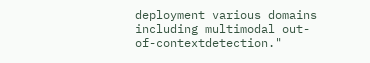deployment various domains including multimodal out-of-contextdetection."